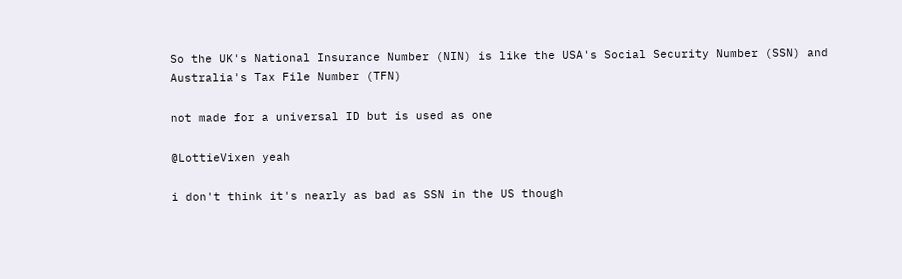So the UK's National Insurance Number (NIN) is like the USA's Social Security Number (SSN) and Australia's Tax File Number (TFN)

not made for a universal ID but is used as one

@LottieVixen yeah

i don't think it's nearly as bad as SSN in the US though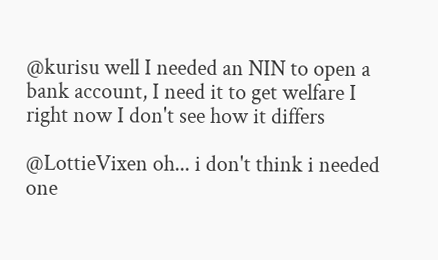@kurisu well I needed an NIN to open a bank account, I need it to get welfare I right now I don't see how it differs

@LottieVixen oh... i don't think i needed one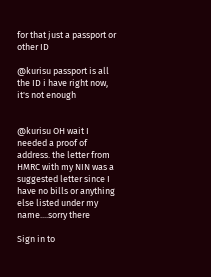for that just a passport or other ID

@kurisu passport is all the ID i have right now, it's not enough


@kurisu OH wait I needed a proof of address. the letter from HMRC with my NIN was a suggested letter since I have no bills or anything else listed under my name....sorry there

Sign in to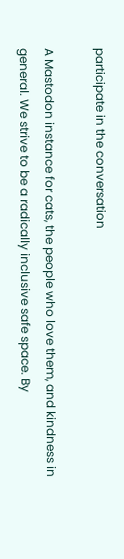participate in the conversation

A Mastodon instance for cats, the people who love them, and kindness in general. We strive to be a radically inclusive safe space. By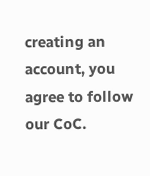creating an account, you agree to follow our CoC.